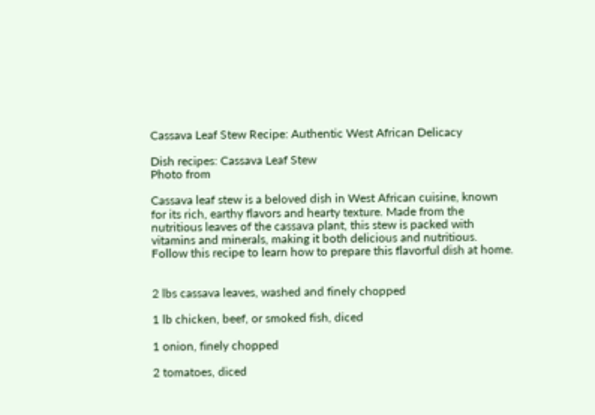Cassava Leaf Stew Recipe: Authentic West African Delicacy

Dish recipes: Cassava Leaf Stew
Photo from

Cassava leaf stew is a beloved dish in West African cuisine, known for its rich, earthy flavors and hearty texture. Made from the nutritious leaves of the cassava plant, this stew is packed with vitamins and minerals, making it both delicious and nutritious. Follow this recipe to learn how to prepare this flavorful dish at home.


2 lbs cassava leaves, washed and finely chopped

1 lb chicken, beef, or smoked fish, diced

1 onion, finely chopped

2 tomatoes, diced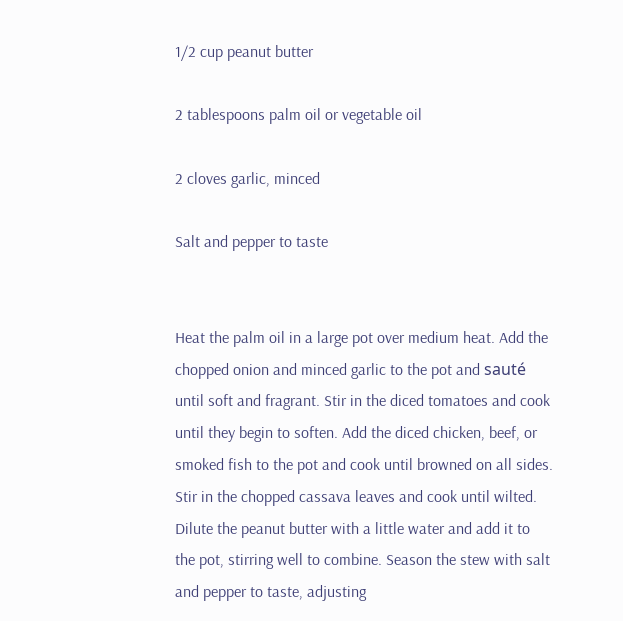1/2 cup peanut butter

2 tablespoons palm oil or vegetable oil

2 cloves garlic, minced

Salt and pepper to taste


Heat the palm oil in a large pot over medium heat. Add the chopped onion and minced garlic to the pot and sauté until soft and fragrant. Stir in the diced tomatoes and cook until they begin to soften. Add the diced chicken, beef, or smoked fish to the pot and cook until browned on all sides. Stir in the chopped cassava leaves and cook until wilted. Dilute the peanut butter with a little water and add it to the pot, stirring well to combine. Season the stew with salt and pepper to taste, adjusting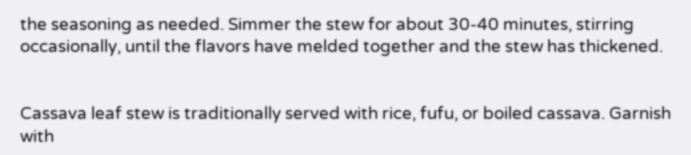the seasoning as needed. Simmer the stew for about 30-40 minutes, stirring occasionally, until the flavors have melded together and the stew has thickened.


Cassava leaf stew is traditionally served with rice, fufu, or boiled cassava. Garnish with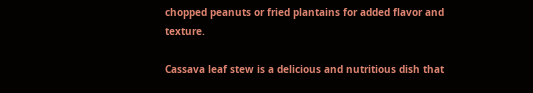chopped peanuts or fried plantains for added flavor and texture.

Cassava leaf stew is a delicious and nutritious dish that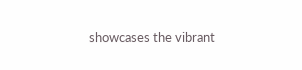showcases the vibrant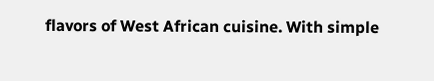flavors of West African cuisine. With simple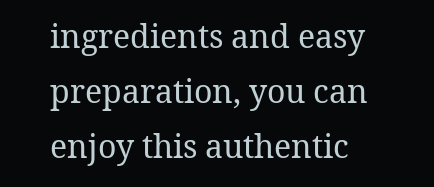ingredients and easy preparation, you can enjoy this authentic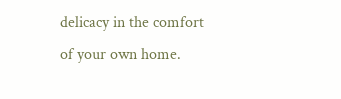delicacy in the comfort of your own home.